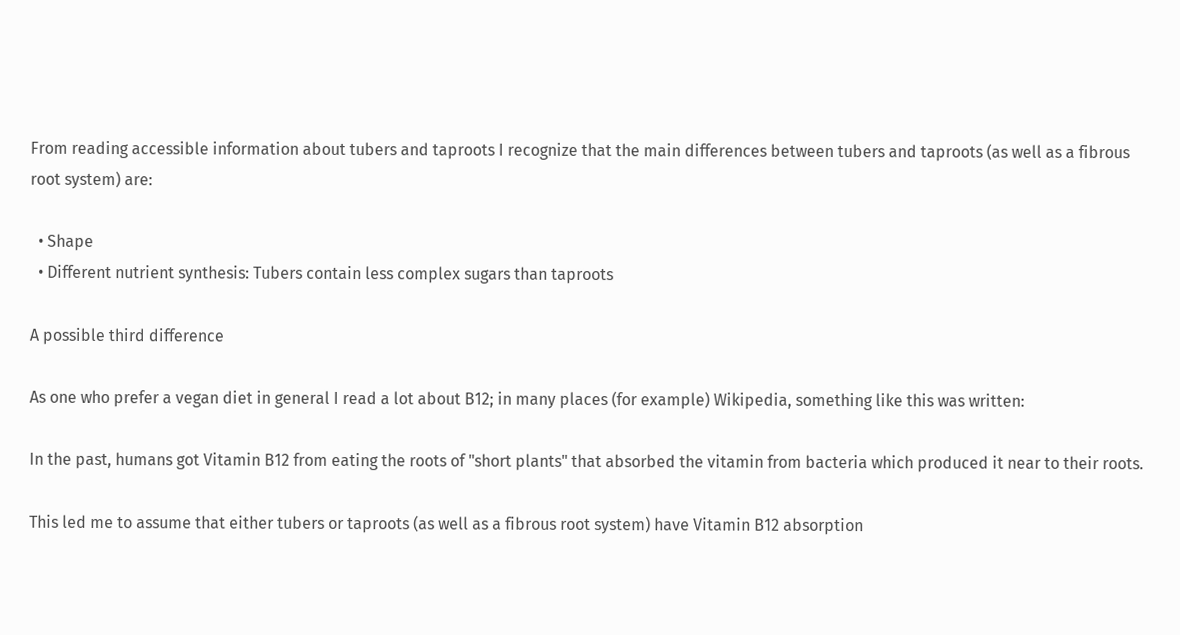From reading accessible information about tubers and taproots I recognize that the main differences between tubers and taproots (as well as a fibrous root system) are:

  • Shape
  • Different nutrient synthesis: Tubers contain less complex sugars than taproots

A possible third difference

As one who prefer a vegan diet in general I read a lot about B12; in many places (for example) Wikipedia, something like this was written:

In the past, humans got Vitamin B12 from eating the roots of "short plants" that absorbed the vitamin from bacteria which produced it near to their roots.

This led me to assume that either tubers or taproots (as well as a fibrous root system) have Vitamin B12 absorption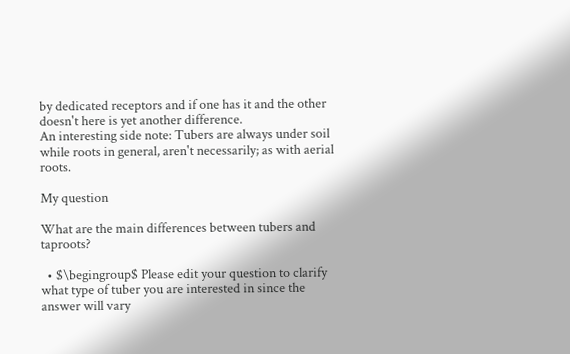by dedicated receptors and if one has it and the other doesn't here is yet another difference.
An interesting side note: Tubers are always under soil while roots in general, aren't necessarily; as with aerial roots.

My question

What are the main differences between tubers and taproots?

  • $\begingroup$ Please edit your question to clarify what type of tuber you are interested in since the answer will vary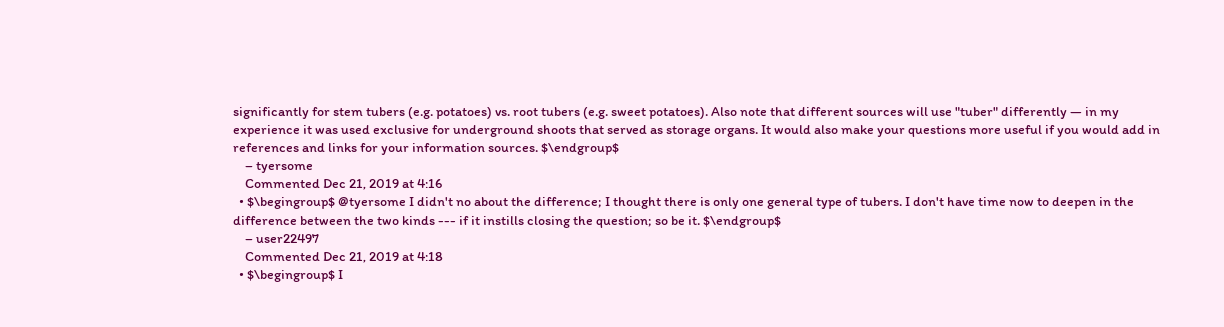significantly for stem tubers (e.g. potatoes) vs. root tubers (e.g. sweet potatoes). Also note that different sources will use "tuber" differently — in my experience it was used exclusive for underground shoots that served as storage organs. It would also make your questions more useful if you would add in references and links for your information sources. $\endgroup$
    – tyersome
    Commented Dec 21, 2019 at 4:16
  • $\begingroup$ @tyersome I didn't no about the difference; I thought there is only one general type of tubers. I don't have time now to deepen in the difference between the two kinds --- if it instills closing the question; so be it. $\endgroup$
    – user22497
    Commented Dec 21, 2019 at 4:18
  • $\begingroup$ I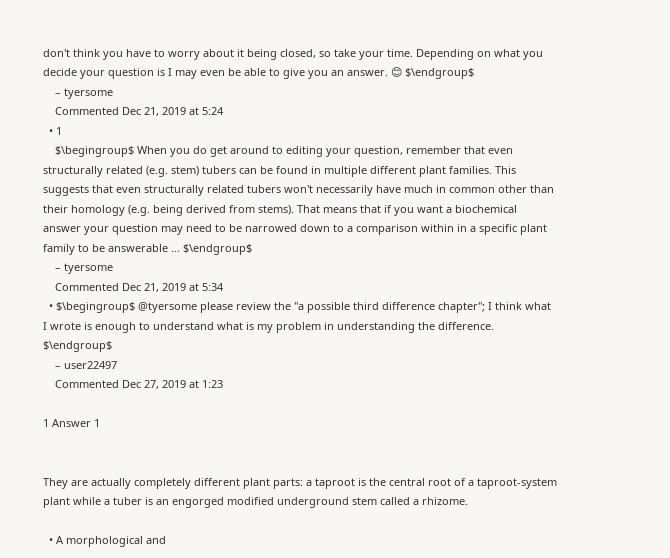don't think you have to worry about it being closed, so take your time. Depending on what you decide your question is I may even be able to give you an answer. 😊 $\endgroup$
    – tyersome
    Commented Dec 21, 2019 at 5:24
  • 1
    $\begingroup$ When you do get around to editing your question, remember that even structurally related (e.g. stem) tubers can be found in multiple different plant families. This suggests that even structurally related tubers won't necessarily have much in common other than their homology (e.g. being derived from stems). That means that if you want a biochemical answer your question may need to be narrowed down to a comparison within in a specific plant family to be answerable ... $\endgroup$
    – tyersome
    Commented Dec 21, 2019 at 5:34
  • $\begingroup$ @tyersome please review the "a possible third difference chapter"; I think what I wrote is enough to understand what is my problem in understanding the difference. $\endgroup$
    – user22497
    Commented Dec 27, 2019 at 1:23

1 Answer 1


They are actually completely different plant parts: a taproot is the central root of a taproot-system plant while a tuber is an engorged modified underground stem called a rhizome.

  • A morphological and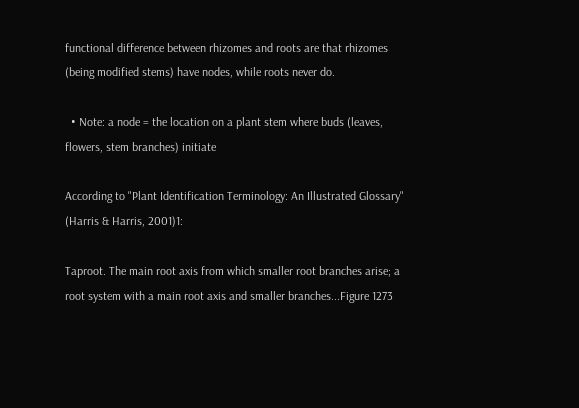functional difference between rhizomes and roots are that rhizomes (being modified stems) have nodes, while roots never do.

  • Note: a node = the location on a plant stem where buds (leaves, flowers, stem branches) initiate

According to "Plant Identification Terminology: An Illustrated Glossary" (Harris & Harris, 2001)1:

Taproot. The main root axis from which smaller root branches arise; a root system with a main root axis and smaller branches...Figure 1273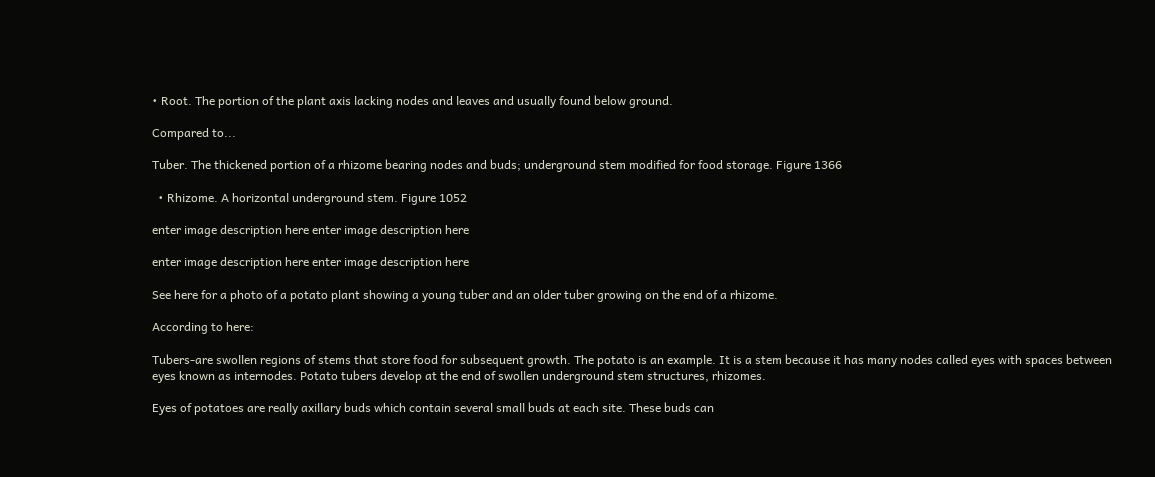• Root. The portion of the plant axis lacking nodes and leaves and usually found below ground.

Compared to...

Tuber. The thickened portion of a rhizome bearing nodes and buds; underground stem modified for food storage. Figure 1366

  • Rhizome. A horizontal underground stem. Figure 1052

enter image description here enter image description here

enter image description here enter image description here

See here for a photo of a potato plant showing a young tuber and an older tuber growing on the end of a rhizome.

According to here:

Tubers-are swollen regions of stems that store food for subsequent growth. The potato is an example. It is a stem because it has many nodes called eyes with spaces between eyes known as internodes. Potato tubers develop at the end of swollen underground stem structures, rhizomes.

Eyes of potatoes are really axillary buds which contain several small buds at each site. These buds can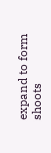expand to form shoots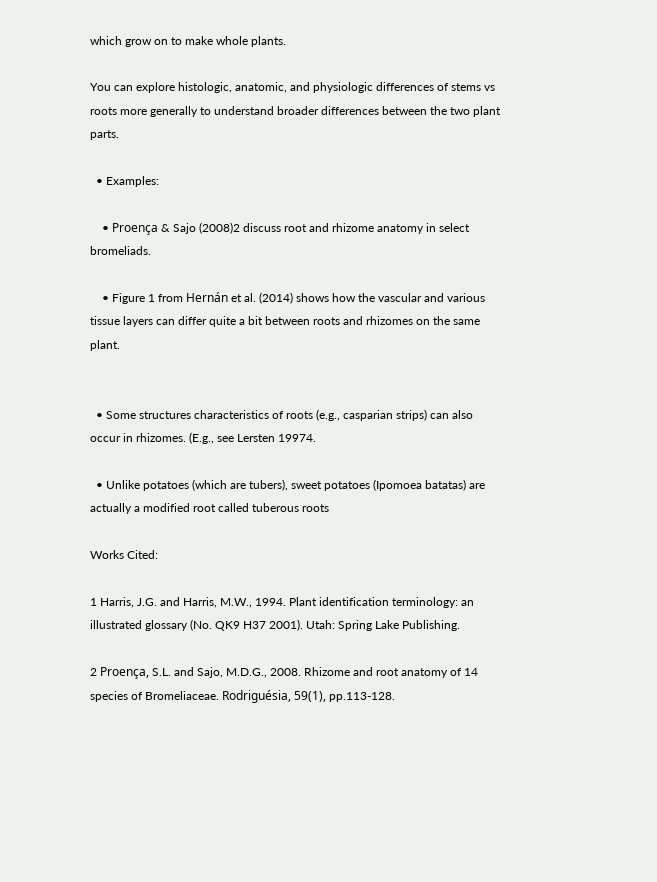which grow on to make whole plants.

You can explore histologic, anatomic, and physiologic differences of stems vs roots more generally to understand broader differences between the two plant parts.

  • Examples:

    • Proença & Sajo (2008)2 discuss root and rhizome anatomy in select bromeliads.

    • Figure 1 from Hernán et al. (2014) shows how the vascular and various tissue layers can differ quite a bit between roots and rhizomes on the same plant.


  • Some structures characteristics of roots (e.g., casparian strips) can also occur in rhizomes. (E.g., see Lersten 19974.

  • Unlike potatoes (which are tubers), sweet potatoes (Ipomoea batatas) are actually a modified root called tuberous roots

Works Cited:

1 Harris, J.G. and Harris, M.W., 1994. Plant identification terminology: an illustrated glossary (No. QK9 H37 2001). Utah: Spring Lake Publishing.

2 Proença, S.L. and Sajo, M.D.G., 2008. Rhizome and root anatomy of 14 species of Bromeliaceae. Rodriguésia, 59(1), pp.113-128.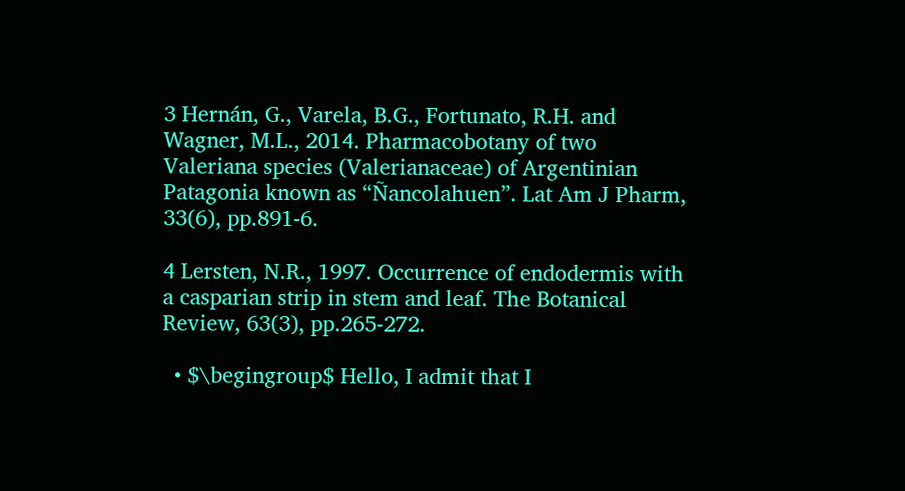3 Hernán, G., Varela, B.G., Fortunato, R.H. and Wagner, M.L., 2014. Pharmacobotany of two Valeriana species (Valerianaceae) of Argentinian Patagonia known as “Ñancolahuen”. Lat Am J Pharm, 33(6), pp.891-6.

4 Lersten, N.R., 1997. Occurrence of endodermis with a casparian strip in stem and leaf. The Botanical Review, 63(3), pp.265-272.

  • $\begingroup$ Hello, I admit that I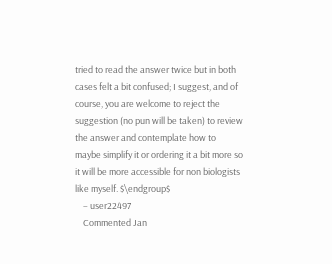tried to read the answer twice but in both cases felt a bit confused; I suggest, and of course, you are welcome to reject the suggestion (no pun will be taken) to review the answer and contemplate how to maybe simplify it or ordering it a bit more so it will be more accessible for non biologists like myself. $\endgroup$
    – user22497
    Commented Jan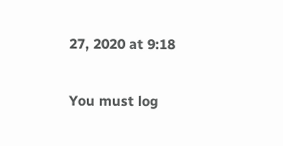27, 2020 at 9:18

You must log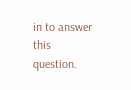in to answer this question.